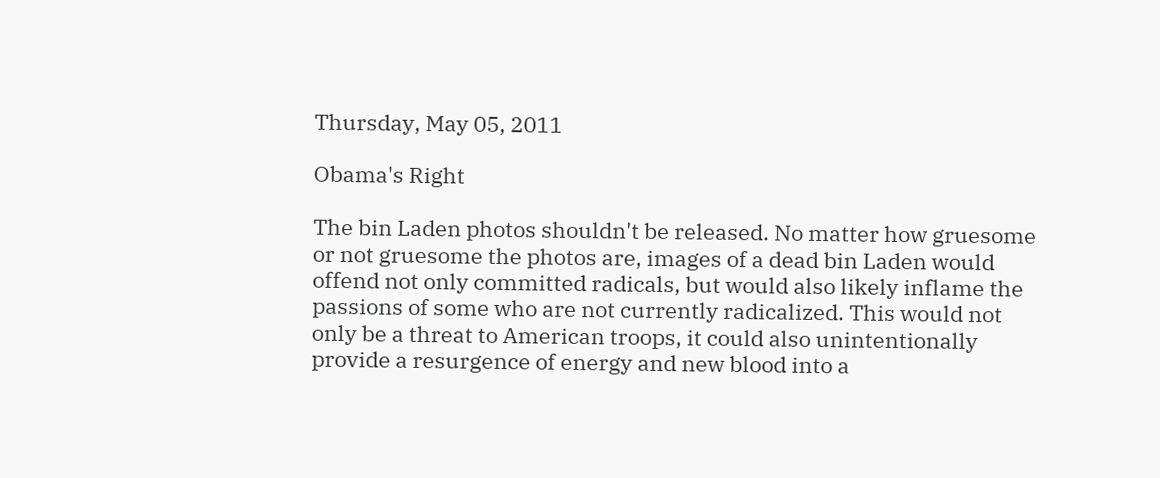Thursday, May 05, 2011

Obama's Right

The bin Laden photos shouldn't be released. No matter how gruesome or not gruesome the photos are, images of a dead bin Laden would offend not only committed radicals, but would also likely inflame the passions of some who are not currently radicalized. This would not only be a threat to American troops, it could also unintentionally provide a resurgence of energy and new blood into a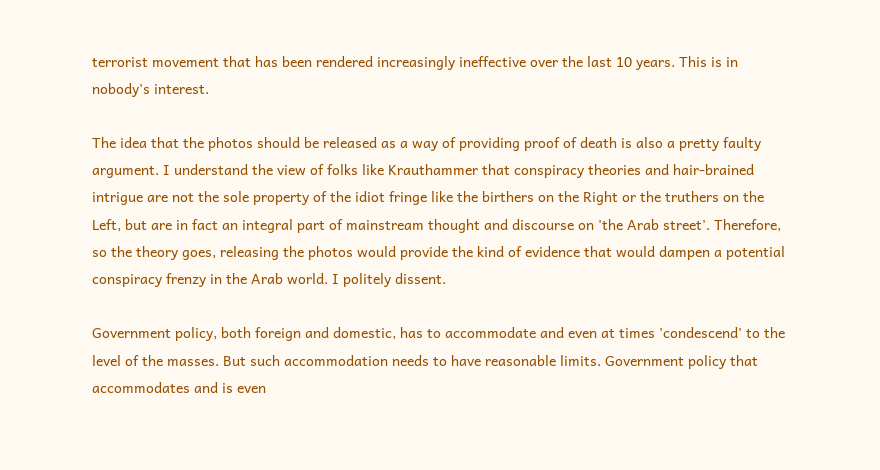terrorist movement that has been rendered increasingly ineffective over the last 10 years. This is in nobody's interest.

The idea that the photos should be released as a way of providing proof of death is also a pretty faulty argument. I understand the view of folks like Krauthammer that conspiracy theories and hair-brained intrigue are not the sole property of the idiot fringe like the birthers on the Right or the truthers on the Left, but are in fact an integral part of mainstream thought and discourse on 'the Arab street'. Therefore, so the theory goes, releasing the photos would provide the kind of evidence that would dampen a potential conspiracy frenzy in the Arab world. I politely dissent.

Government policy, both foreign and domestic, has to accommodate and even at times 'condescend' to the level of the masses. But such accommodation needs to have reasonable limits. Government policy that accommodates and is even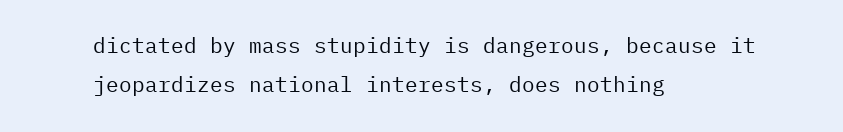dictated by mass stupidity is dangerous, because it jeopardizes national interests, does nothing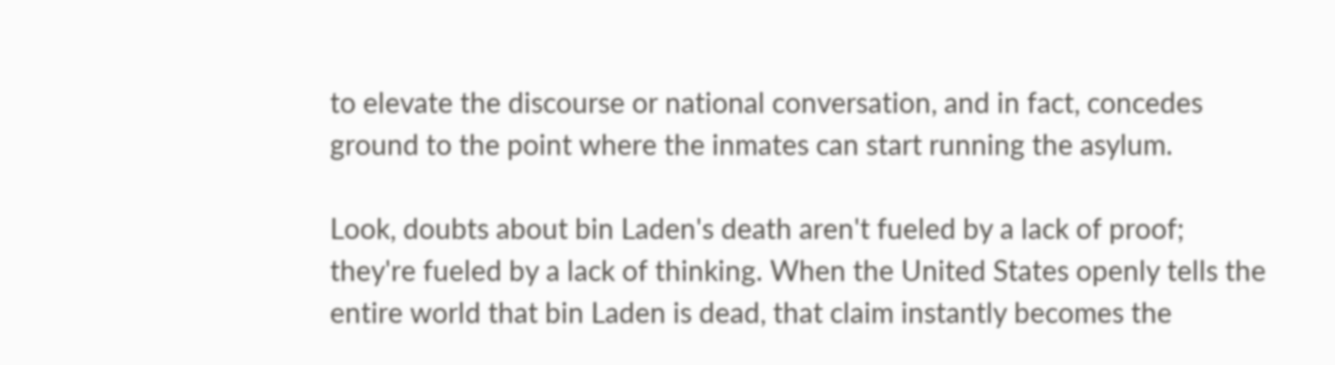to elevate the discourse or national conversation, and in fact, concedes ground to the point where the inmates can start running the asylum.

Look, doubts about bin Laden's death aren't fueled by a lack of proof; they're fueled by a lack of thinking. When the United States openly tells the entire world that bin Laden is dead, that claim instantly becomes the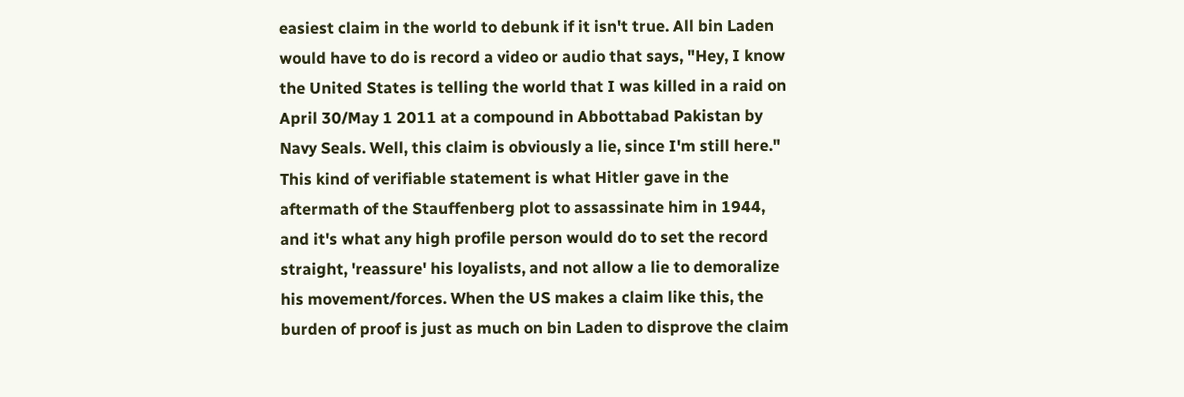easiest claim in the world to debunk if it isn't true. All bin Laden would have to do is record a video or audio that says, "Hey, I know the United States is telling the world that I was killed in a raid on April 30/May 1 2011 at a compound in Abbottabad Pakistan by Navy Seals. Well, this claim is obviously a lie, since I'm still here." This kind of verifiable statement is what Hitler gave in the aftermath of the Stauffenberg plot to assassinate him in 1944, and it's what any high profile person would do to set the record straight, 'reassure' his loyalists, and not allow a lie to demoralize his movement/forces. When the US makes a claim like this, the burden of proof is just as much on bin Laden to disprove the claim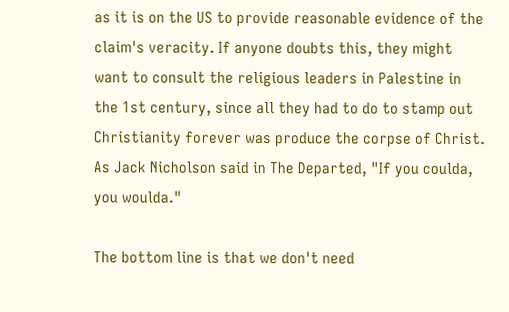as it is on the US to provide reasonable evidence of the claim's veracity. If anyone doubts this, they might want to consult the religious leaders in Palestine in the 1st century, since all they had to do to stamp out Christianity forever was produce the corpse of Christ. As Jack Nicholson said in The Departed, "If you coulda, you woulda."

The bottom line is that we don't need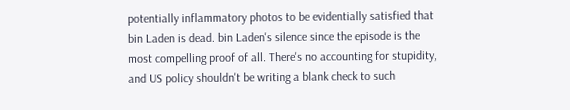potentially inflammatory photos to be evidentially satisfied that bin Laden is dead. bin Laden's silence since the episode is the most compelling proof of all. There's no accounting for stupidity, and US policy shouldn't be writing a blank check to such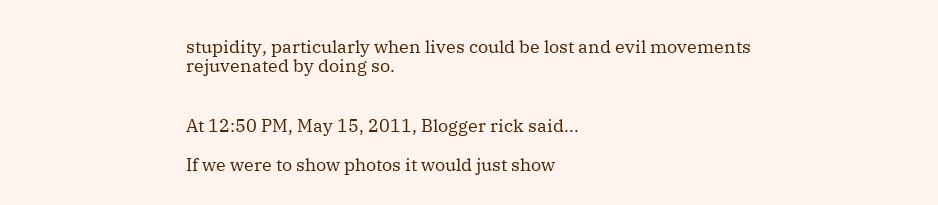stupidity, particularly when lives could be lost and evil movements rejuvenated by doing so.


At 12:50 PM, May 15, 2011, Blogger rick said...

If we were to show photos it would just show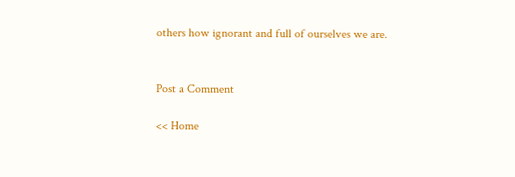others how ignorant and full of ourselves we are.


Post a Comment

<< Home